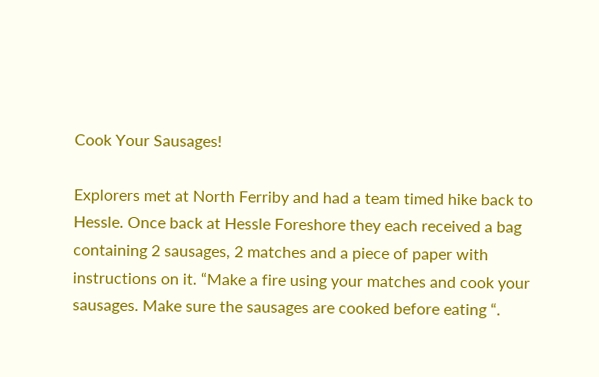Cook Your Sausages!

Explorers met at North Ferriby and had a team timed hike back to Hessle. Once back at Hessle Foreshore they each received a bag containing 2 sausages, 2 matches and a piece of paper with instructions on it. “Make a fire using your matches and cook your sausages. Make sure the sausages are cooked before eating “.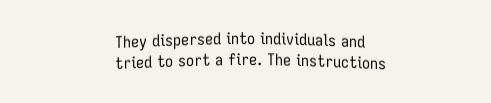They dispersed into individuals and tried to sort a fire. The instructions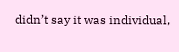didn’t say it was individual,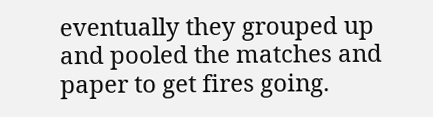eventually they grouped up and pooled the matches and paper to get fires going.